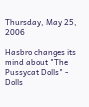Thursday, May 25, 2006

Hasbro changes its mind about "The Pussycat Dolls" - Dolls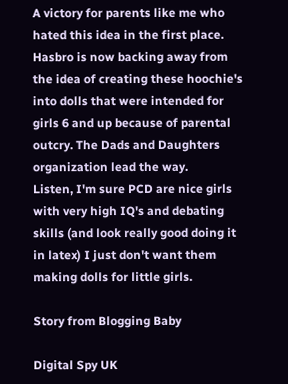A victory for parents like me who hated this idea in the first place. Hasbro is now backing away from the idea of creating these hoochie's into dolls that were intended for girls 6 and up because of parental outcry. The Dads and Daughters organization lead the way.
Listen, I'm sure PCD are nice girls with very high IQ's and debating skills (and look really good doing it in latex) I just don't want them making dolls for little girls.

Story from Blogging Baby

Digital Spy UK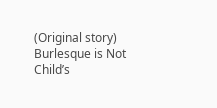(Original story)
Burlesque is Not Child’s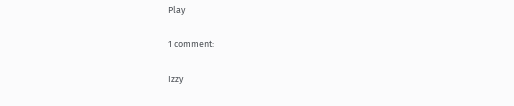Play

1 comment:

Izzy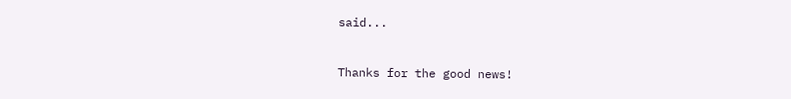said...


Thanks for the good news!